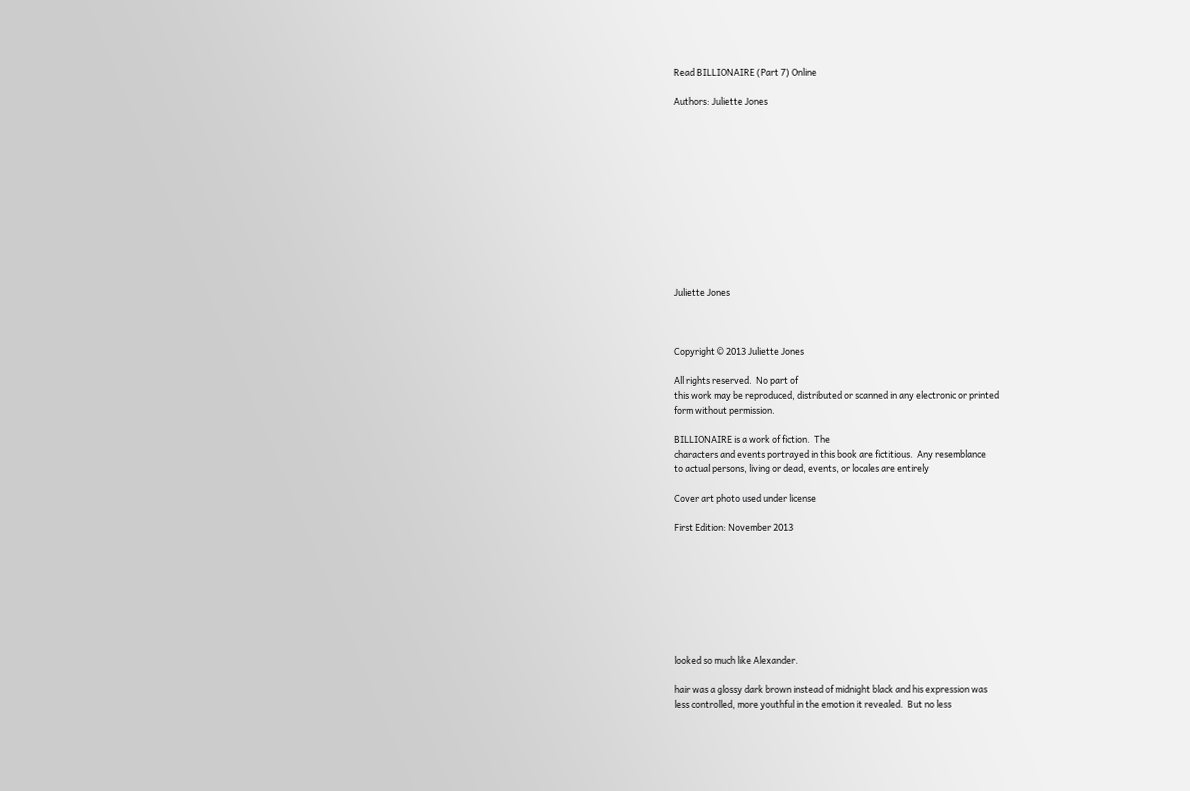Read BILLIONAIRE (Part 7) Online

Authors: Juliette Jones












Juliette Jones



Copyright © 2013 Juliette Jones

All rights reserved.  No part of
this work may be reproduced, distributed or scanned in any electronic or printed
form without permission.

BILLIONAIRE is a work of fiction.  The
characters and events portrayed in this book are fictitious.  Any resemblance
to actual persons, living or dead, events, or locales are entirely

Cover art photo used under license

First Edition: November 2013








looked so much like Alexander.

hair was a glossy dark brown instead of midnight black and his expression was
less controlled, more youthful in the emotion it revealed.  But no less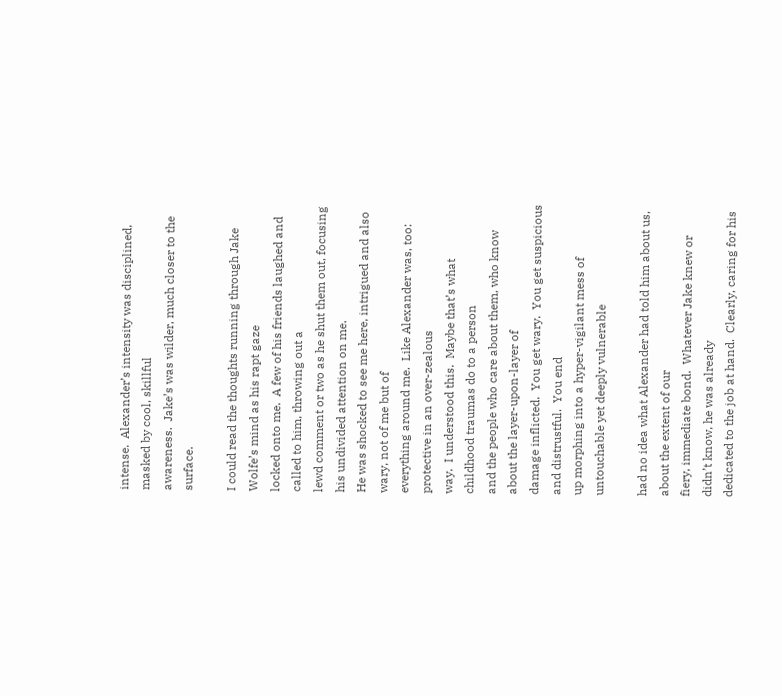intense.  Alexander’s intensity was disciplined, masked by cool, skillful
awareness.  Jake’s was wilder, much closer to the surface.

I could read the thoughts running through Jake Wolfe’s mind as his rapt gaze
locked onto me.  A few of his friends laughed and called to him, throwing out a
lewd comment or two as he shut them out, focusing his undivided attention on me.
He was shocked to see me here, intrigued and also wary, not of me but of
everything around me.  Like Alexander was, too: protective in an over-zealous
way.  I understood this.  Maybe that’s what childhood traumas do to a person
and the people who care about them, who know about the layer-upon-layer of
damage inflicted.  You get wary.  You get suspicious and distrustful.  You end
up morphing into a hyper-vigilant mess of untouchable yet deeply vulnerable

had no idea what Alexander had told him about us, about the extent of our
fiery, immediate bond.  Whatever Jake knew or didn’t know, he was already
dedicated to the job at hand.  Clearly, caring for his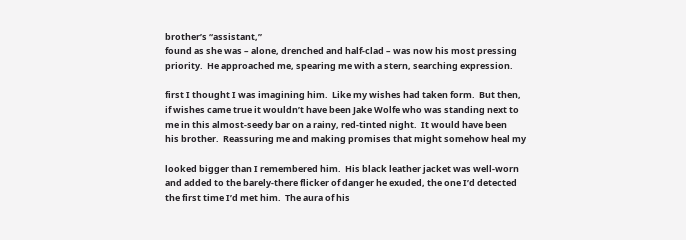brother’s “assistant,”
found as she was – alone, drenched and half-clad – was now his most pressing
priority.  He approached me, spearing me with a stern, searching expression.

first I thought I was imagining him.  Like my wishes had taken form.  But then,
if wishes came true it wouldn’t have been Jake Wolfe who was standing next to
me in this almost-seedy bar on a rainy, red-tinted night.  It would have been
his brother.  Reassuring me and making promises that might somehow heal my

looked bigger than I remembered him.  His black leather jacket was well-worn
and added to the barely-there flicker of danger he exuded, the one I’d detected
the first time I’d met him.  The aura of his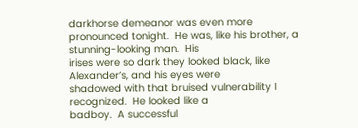darkhorse demeanor was even more
pronounced tonight.  He was, like his brother, a stunning-looking man.  His
irises were so dark they looked black, like Alexander’s, and his eyes were
shadowed with that bruised vulnerability I recognized.  He looked like a
badboy.  A successful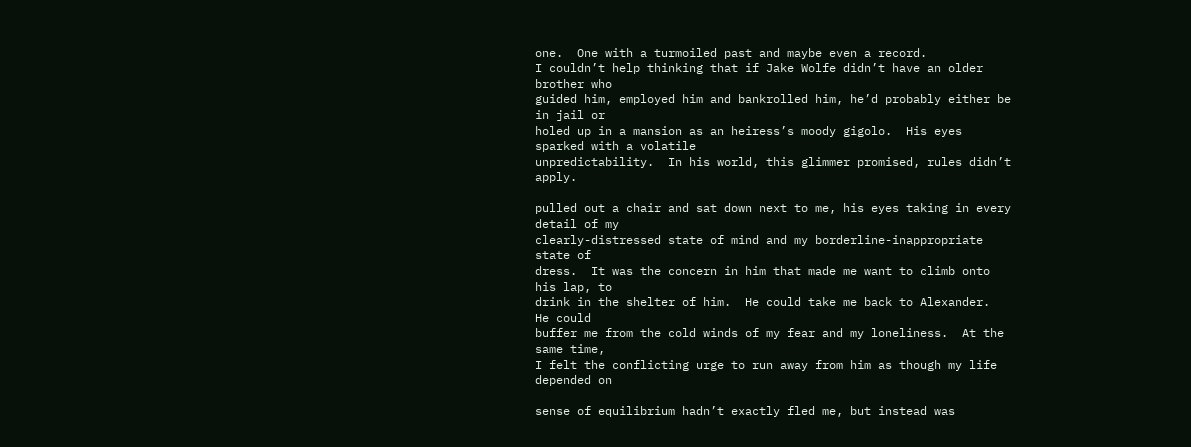one.  One with a turmoiled past and maybe even a record.
I couldn’t help thinking that if Jake Wolfe didn’t have an older brother who
guided him, employed him and bankrolled him, he’d probably either be in jail or
holed up in a mansion as an heiress’s moody gigolo.  His eyes sparked with a volatile
unpredictability.  In his world, this glimmer promised, rules didn’t apply.

pulled out a chair and sat down next to me, his eyes taking in every detail of my
clearly-distressed state of mind and my borderline-inappropriate state of
dress.  It was the concern in him that made me want to climb onto his lap, to
drink in the shelter of him.  He could take me back to Alexander.  He could
buffer me from the cold winds of my fear and my loneliness.  At the same time,
I felt the conflicting urge to run away from him as though my life depended on

sense of equilibrium hadn’t exactly fled me, but instead was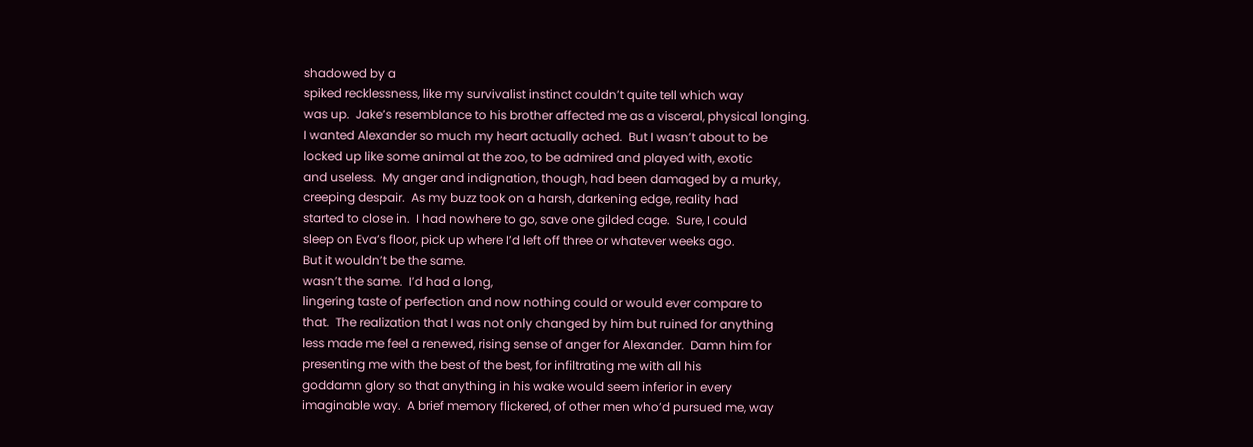shadowed by a
spiked recklessness, like my survivalist instinct couldn’t quite tell which way
was up.  Jake’s resemblance to his brother affected me as a visceral, physical longing.
I wanted Alexander so much my heart actually ached.  But I wasn’t about to be
locked up like some animal at the zoo, to be admired and played with, exotic
and useless.  My anger and indignation, though, had been damaged by a murky,
creeping despair.  As my buzz took on a harsh, darkening edge, reality had
started to close in.  I had nowhere to go, save one gilded cage.  Sure, I could
sleep on Eva’s floor, pick up where I’d left off three or whatever weeks ago.
But it wouldn’t be the same.
wasn’t the same.  I’d had a long,
lingering taste of perfection and now nothing could or would ever compare to
that.  The realization that I was not only changed by him but ruined for anything
less made me feel a renewed, rising sense of anger for Alexander.  Damn him for
presenting me with the best of the best, for infiltrating me with all his
goddamn glory so that anything in his wake would seem inferior in every
imaginable way.  A brief memory flickered, of other men who’d pursued me, way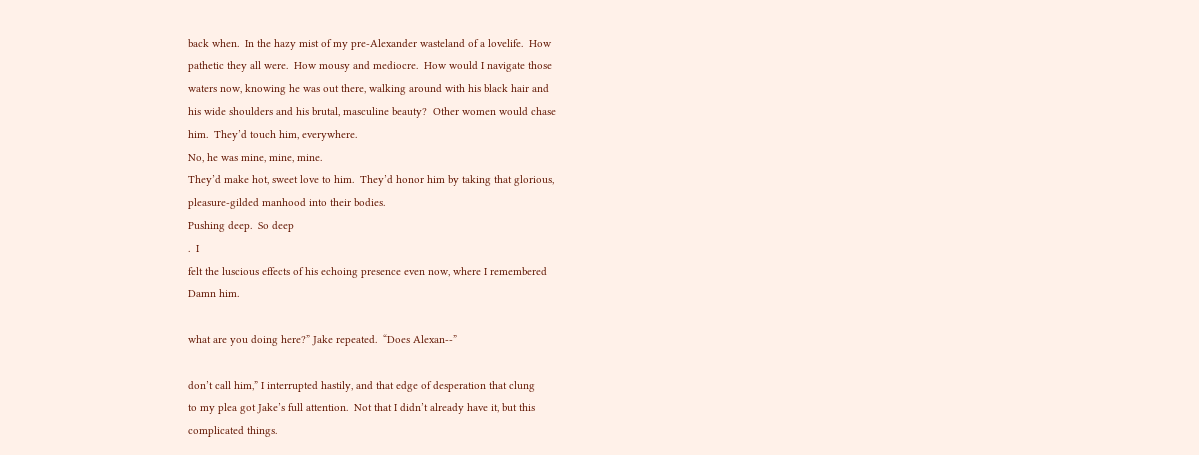back when.  In the hazy mist of my pre-Alexander wasteland of a lovelife.  How
pathetic they all were.  How mousy and mediocre.  How would I navigate those
waters now, knowing he was out there, walking around with his black hair and
his wide shoulders and his brutal, masculine beauty?  Other women would chase
him.  They’d touch him, everywhere.
No, he was mine, mine, mine.
They’d make hot, sweet love to him.  They’d honor him by taking that glorious,
pleasure-gilded manhood into their bodies.
Pushing deep.  So deep
.  I
felt the luscious effects of his echoing presence even now, where I remembered
Damn him.

what are you doing here?” Jake repeated.  “Does Alexan--”

don’t call him,” I interrupted hastily, and that edge of desperation that clung
to my plea got Jake’s full attention.  Not that I didn’t already have it, but this
complicated things.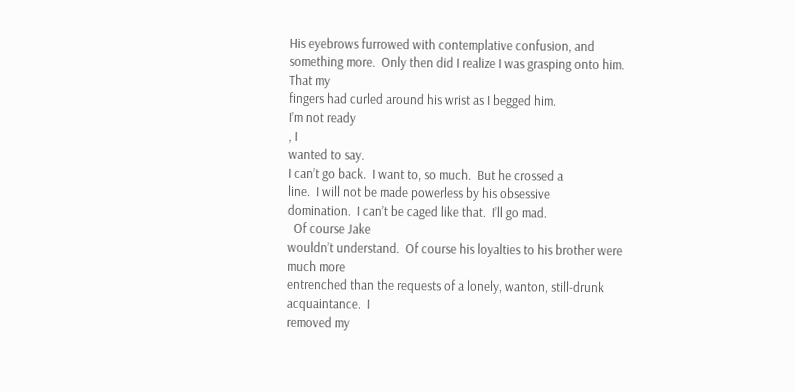His eyebrows furrowed with contemplative confusion, and
something more.  Only then did I realize I was grasping onto him.  That my
fingers had curled around his wrist as I begged him.
I’m not ready
, I
wanted to say.
I can’t go back.  I want to, so much.  But he crossed a
line.  I will not be made powerless by his obsessive
domination.  I can’t be caged like that.  I’ll go mad.
  Of course Jake
wouldn’t understand.  Of course his loyalties to his brother were much more
entrenched than the requests of a lonely, wanton, still-drunk acquaintance.  I
removed my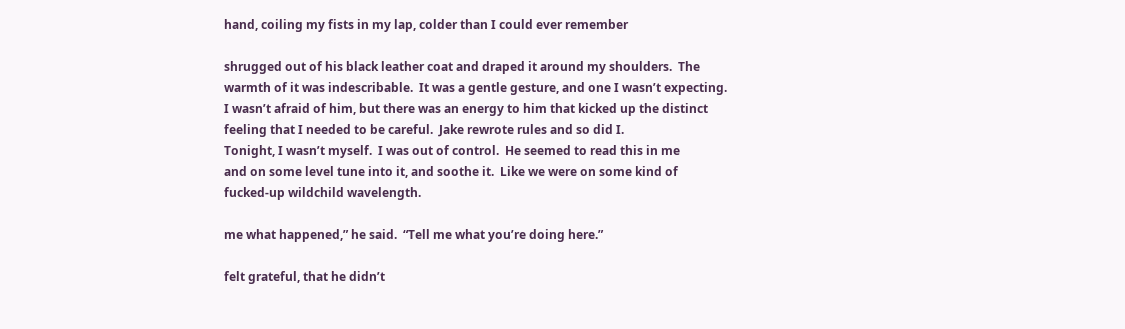hand, coiling my fists in my lap, colder than I could ever remember

shrugged out of his black leather coat and draped it around my shoulders.  The
warmth of it was indescribable.  It was a gentle gesture, and one I wasn’t expecting.
I wasn’t afraid of him, but there was an energy to him that kicked up the distinct
feeling that I needed to be careful.  Jake rewrote rules and so did I.
Tonight, I wasn’t myself.  I was out of control.  He seemed to read this in me
and on some level tune into it, and soothe it.  Like we were on some kind of
fucked-up wildchild wavelength.

me what happened,” he said.  “Tell me what you’re doing here.”

felt grateful, that he didn’t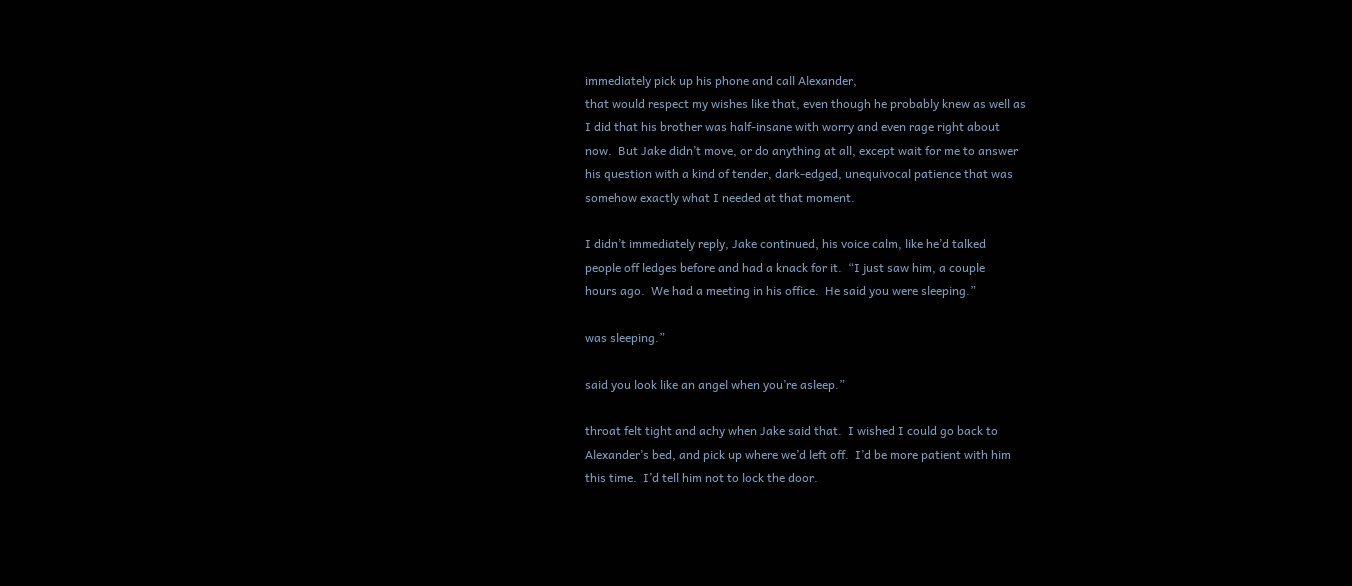immediately pick up his phone and call Alexander,
that would respect my wishes like that, even though he probably knew as well as
I did that his brother was half-insane with worry and even rage right about
now.  But Jake didn’t move, or do anything at all, except wait for me to answer
his question with a kind of tender, dark-edged, unequivocal patience that was
somehow exactly what I needed at that moment.

I didn’t immediately reply, Jake continued, his voice calm, like he’d talked
people off ledges before and had a knack for it.  “I just saw him, a couple
hours ago.  We had a meeting in his office.  He said you were sleeping.”

was sleeping.”

said you look like an angel when you’re asleep.”

throat felt tight and achy when Jake said that.  I wished I could go back to
Alexander’s bed, and pick up where we’d left off.  I’d be more patient with him
this time.  I’d tell him not to lock the door.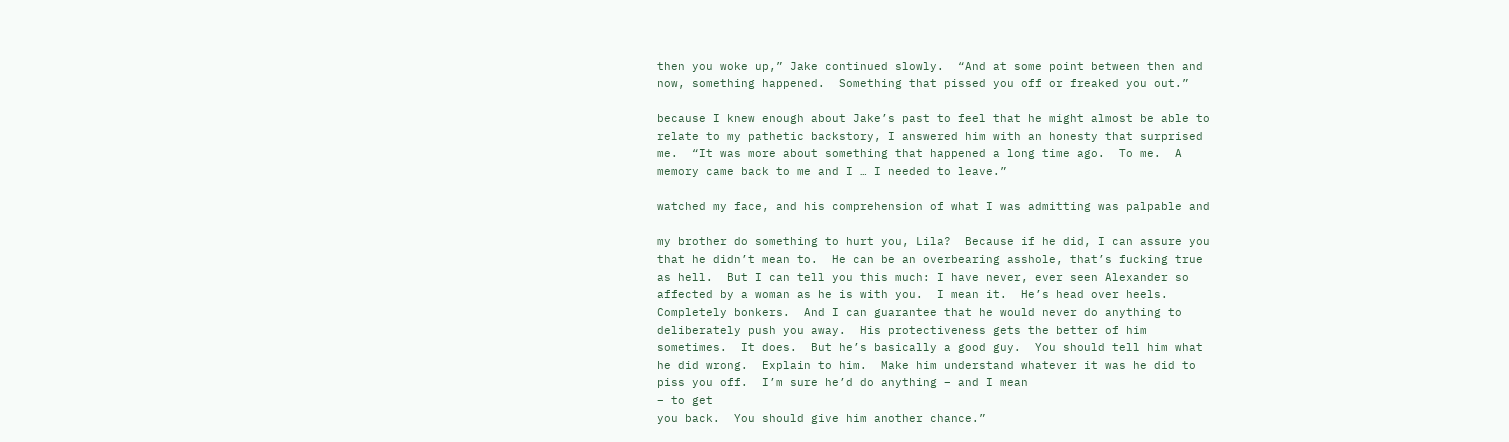then you woke up,” Jake continued slowly.  “And at some point between then and
now, something happened.  Something that pissed you off or freaked you out.”

because I knew enough about Jake’s past to feel that he might almost be able to
relate to my pathetic backstory, I answered him with an honesty that surprised
me.  “It was more about something that happened a long time ago.  To me.  A
memory came back to me and I … I needed to leave.”

watched my face, and his comprehension of what I was admitting was palpable and

my brother do something to hurt you, Lila?  Because if he did, I can assure you
that he didn’t mean to.  He can be an overbearing asshole, that’s fucking true
as hell.  But I can tell you this much: I have never, ever seen Alexander so
affected by a woman as he is with you.  I mean it.  He’s head over heels.
Completely bonkers.  And I can guarantee that he would never do anything to
deliberately push you away.  His protectiveness gets the better of him
sometimes.  It does.  But he’s basically a good guy.  You should tell him what
he did wrong.  Explain to him.  Make him understand whatever it was he did to
piss you off.  I’m sure he’d do anything – and I mean
– to get
you back.  You should give him another chance.”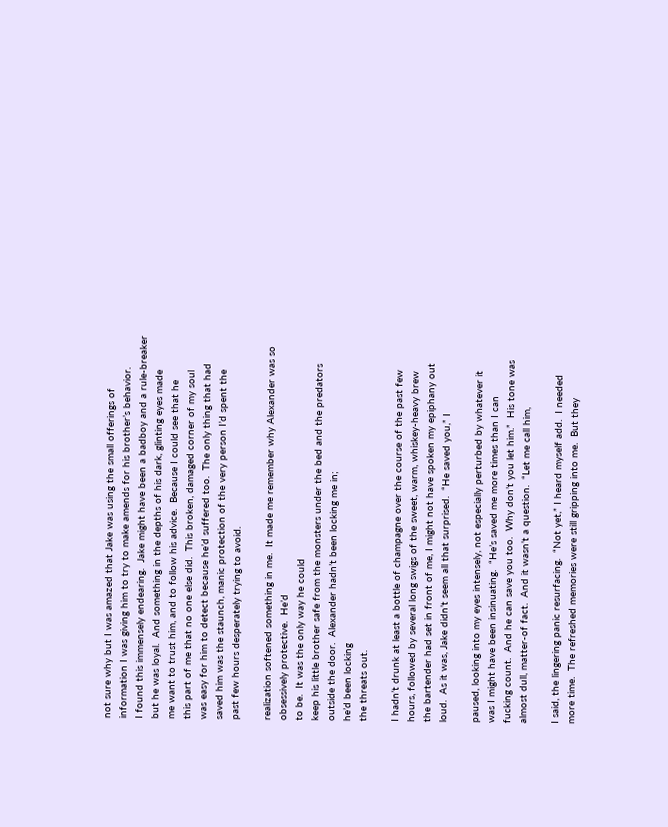not sure why but I was amazed that Jake was using the small offerings of
information I was giving him to try to make amends for his brother’s behavior.
I found this immensely endearing.  Jake might have been a badboy and a rule-breaker
but he was loyal.  And something in the depths of his dark, glinting eyes made
me want to trust him, and to follow his advice.  Because I could see that he
this part of me that no one else did.  This broken, damaged corner of my soul
was easy for him to detect because he’d suffered too.  The only thing that had
saved him was the staunch, manic protection of the very person I’d spent the
past few hours desperately trying to avoid.

realization softened something in me.  It made me remember why Alexander was so
obsessively protective.  He’d
to be.  It was the only way he could
keep his little brother safe from the monsters under the bed and the predators
outside the door.  Alexander hadn’t been locking me in;
he’d been locking
the threats out.

I hadn’t drunk at least a bottle of champagne over the course of the past few
hours, followed by several long swigs of the sweet, warm, whiskey-heavy brew
the bartender had set in front of me, I might not have spoken my epiphany out
loud.  As it was, Jake didn’t seem all that surprised.  “He saved you,” I

paused, looking into my eyes intensely, not especially perturbed by whatever it
was I might have been insinuating.  “He’s saved me more times than I can
fucking count.  And he can save you too.  Why don’t you let him.”  His tone was
almost dull, matter-of fact.  And it wasn’t a question.  “Let me call him,

I said, the lingering panic resurfacing.  “Not yet,” I heard myself add.  I needed
more time.  The refreshed memories were still gripping into me.  But they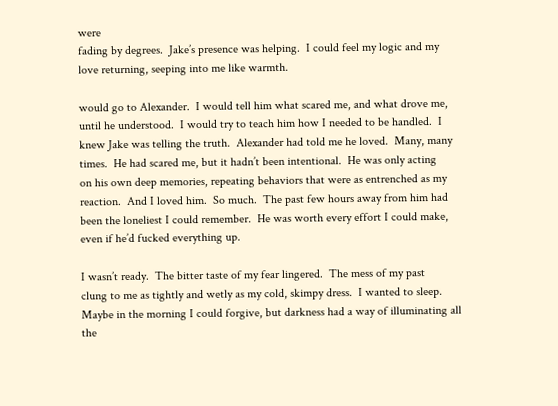were
fading by degrees.  Jake’s presence was helping.  I could feel my logic and my
love returning, seeping into me like warmth.

would go to Alexander.  I would tell him what scared me, and what drove me,
until he understood.  I would try to teach him how I needed to be handled.  I
knew Jake was telling the truth.  Alexander had told me he loved.  Many, many
times.  He had scared me, but it hadn’t been intentional.  He was only acting
on his own deep memories, repeating behaviors that were as entrenched as my
reaction.  And I loved him.  So much.  The past few hours away from him had
been the loneliest I could remember.  He was worth every effort I could make,
even if he’d fucked everything up.

I wasn’t ready.  The bitter taste of my fear lingered.  The mess of my past
clung to me as tightly and wetly as my cold, skimpy dress.  I wanted to sleep.
Maybe in the morning I could forgive, but darkness had a way of illuminating all
the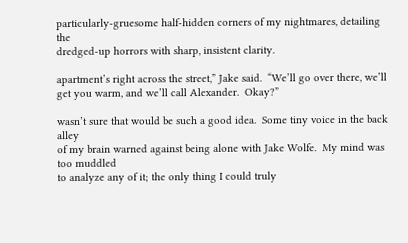particularly-gruesome half-hidden corners of my nightmares, detailing the
dredged-up horrors with sharp, insistent clarity.

apartment’s right across the street,” Jake said.  “We’ll go over there, we’ll
get you warm, and we’ll call Alexander.  Okay?”

wasn’t sure that would be such a good idea.  Some tiny voice in the back alley
of my brain warned against being alone with Jake Wolfe.  My mind was too muddled
to analyze any of it; the only thing I could truly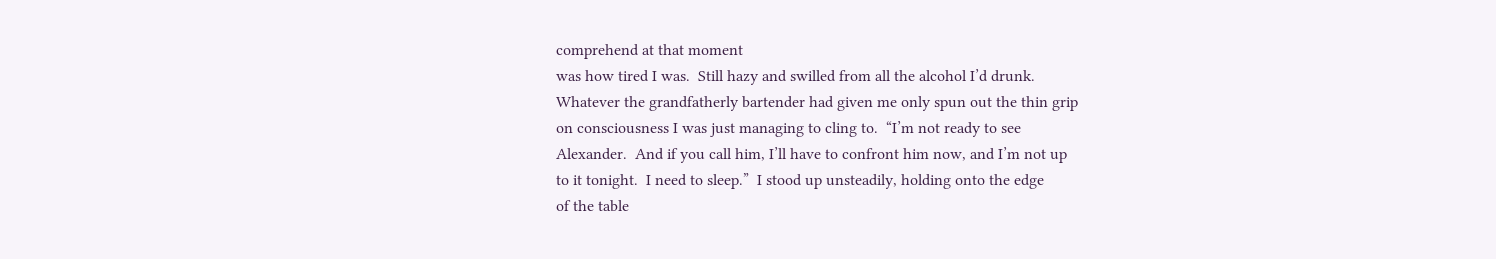comprehend at that moment
was how tired I was.  Still hazy and swilled from all the alcohol I’d drunk.
Whatever the grandfatherly bartender had given me only spun out the thin grip
on consciousness I was just managing to cling to.  “I’m not ready to see
Alexander.  And if you call him, I’ll have to confront him now, and I’m not up
to it tonight.  I need to sleep.”  I stood up unsteadily, holding onto the edge
of the table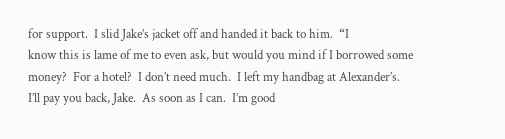for support.  I slid Jake’s jacket off and handed it back to him.  “I
know this is lame of me to even ask, but would you mind if I borrowed some
money?  For a hotel?  I don’t need much.  I left my handbag at Alexander’s.
I’ll pay you back, Jake.  As soon as I can.  I’m good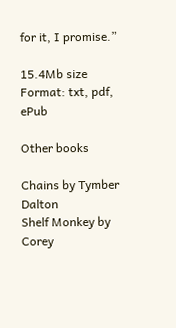for it, I promise.”

15.4Mb size Format: txt, pdf, ePub

Other books

Chains by Tymber Dalton
Shelf Monkey by Corey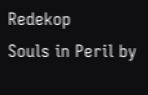Redekop
Souls in Peril by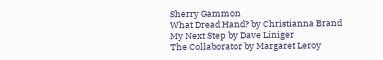Sherry Gammon
What Dread Hand? by Christianna Brand
My Next Step by Dave Liniger
The Collaborator by Margaret Leroy